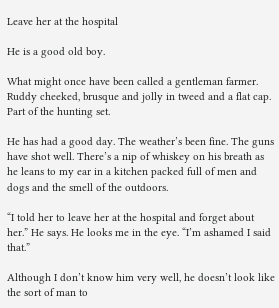Leave her at the hospital

He is a good old boy.

What might once have been called a gentleman farmer. Ruddy cheeked, brusque and jolly in tweed and a flat cap. Part of the hunting set.

He has had a good day. The weather’s been fine. The guns have shot well. There’s a nip of whiskey on his breath as he leans to my ear in a kitchen packed full of men and dogs and the smell of the outdoors.

“I told her to leave her at the hospital and forget about her.” He says. He looks me in the eye. “I’m ashamed I said that.”

Although I don’t know him very well, he doesn’t look like the sort of man to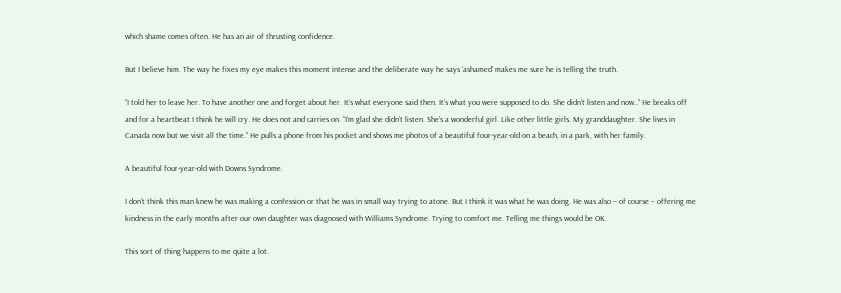which shame comes often. He has an air of thrusting confidence.

But I believe him. The way he fixes my eye makes this moment intense and the deliberate way he says ‘ashamed’ makes me sure he is telling the truth.

“I told her to leave her. To have another one and forget about her. It’s what everyone said then. It’s what you were supposed to do. She didn’t listen and now..” He breaks off and for a heartbeat I think he will cry. He does not and carries on. “I’m glad she didn’t listen. She’s a wonderful girl. Like other little girls. My granddaughter. She lives in Canada now but we visit all the time.” He pulls a phone from his pocket and shows me photos of a beautiful four-year-old on a beach, in a park, with her family.

A beautiful four-year-old with Downs Syndrome.

I don’t think this man knew he was making a confession or that he was in small way trying to atone. But I think it was what he was doing. He was also – of course – offering me kindness in the early months after our own daughter was diagnosed with Williams Syndrome. Trying to comfort me. Telling me things would be OK.

This sort of thing happens to me quite a lot.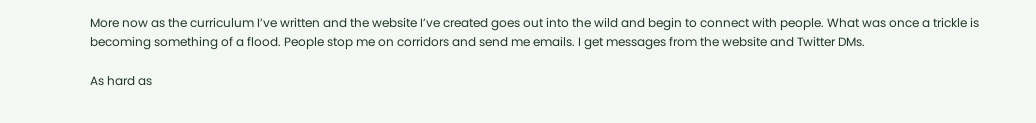More now as the curriculum I’ve written and the website I’ve created goes out into the wild and begin to connect with people. What was once a trickle is becoming something of a flood. People stop me on corridors and send me emails. I get messages from the website and Twitter DMs.

As hard as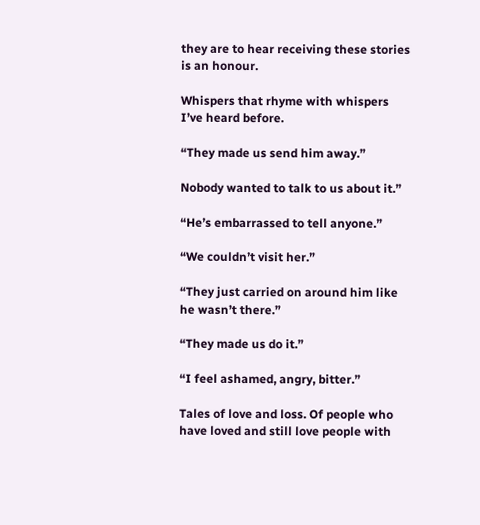they are to hear receiving these stories is an honour.

Whispers that rhyme with whispers I’ve heard before.

“They made us send him away.”

Nobody wanted to talk to us about it.”

“He’s embarrassed to tell anyone.”

“We couldn’t visit her.”

“They just carried on around him like he wasn’t there.”

“They made us do it.”

“I feel ashamed, angry, bitter.”

Tales of love and loss. Of people who have loved and still love people with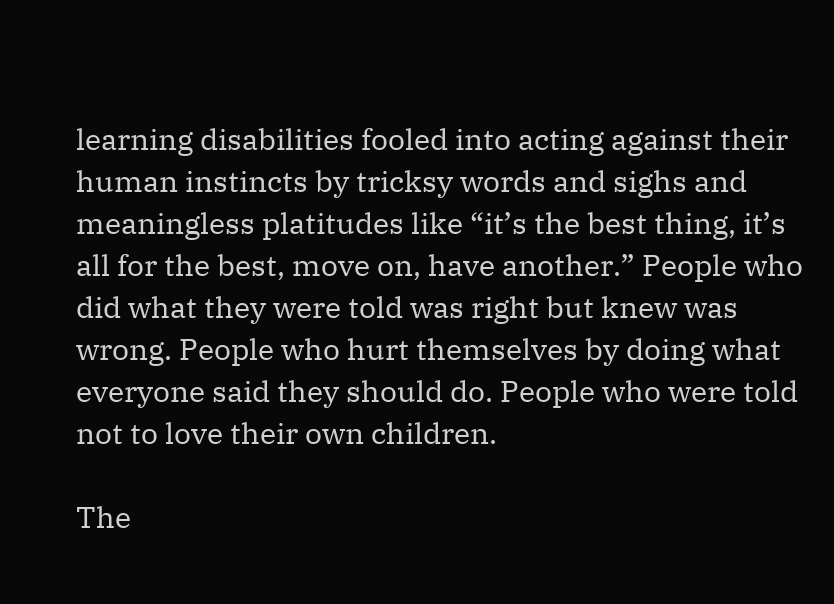learning disabilities fooled into acting against their human instincts by tricksy words and sighs and meaningless platitudes like “it’s the best thing, it’s all for the best, move on, have another.” People who did what they were told was right but knew was wrong. People who hurt themselves by doing what everyone said they should do. People who were told not to love their own children.

The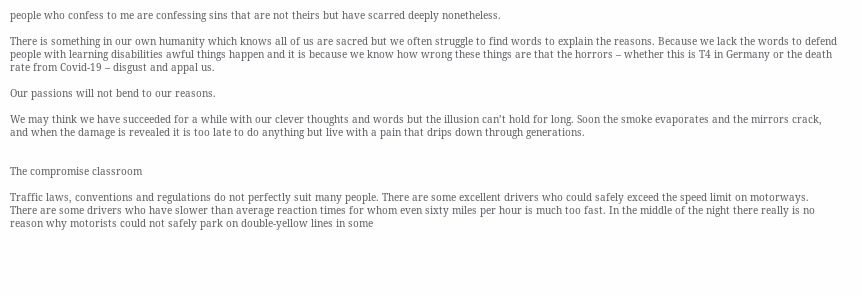people who confess to me are confessing sins that are not theirs but have scarred deeply nonetheless.

There is something in our own humanity which knows all of us are sacred but we often struggle to find words to explain the reasons. Because we lack the words to defend people with learning disabilities awful things happen and it is because we know how wrong these things are that the horrors – whether this is T4 in Germany or the death rate from Covid-19 – disgust and appal us.

Our passions will not bend to our reasons.

We may think we have succeeded for a while with our clever thoughts and words but the illusion can’t hold for long. Soon the smoke evaporates and the mirrors crack, and when the damage is revealed it is too late to do anything but live with a pain that drips down through generations.


The compromise classroom

Traffic laws, conventions and regulations do not perfectly suit many people. There are some excellent drivers who could safely exceed the speed limit on motorways. There are some drivers who have slower than average reaction times for whom even sixty miles per hour is much too fast. In the middle of the night there really is no reason why motorists could not safely park on double-yellow lines in some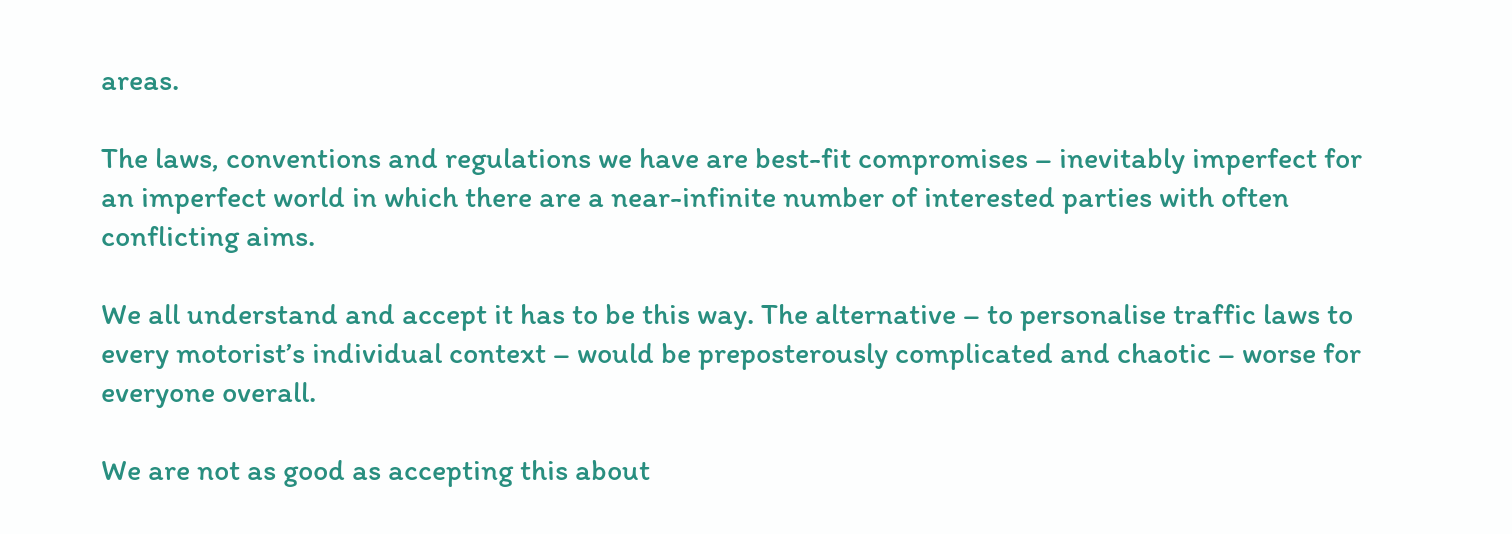areas.

The laws, conventions and regulations we have are best-fit compromises – inevitably imperfect for an imperfect world in which there are a near-infinite number of interested parties with often conflicting aims.

We all understand and accept it has to be this way. The alternative – to personalise traffic laws to every motorist’s individual context – would be preposterously complicated and chaotic – worse for everyone overall.

We are not as good as accepting this about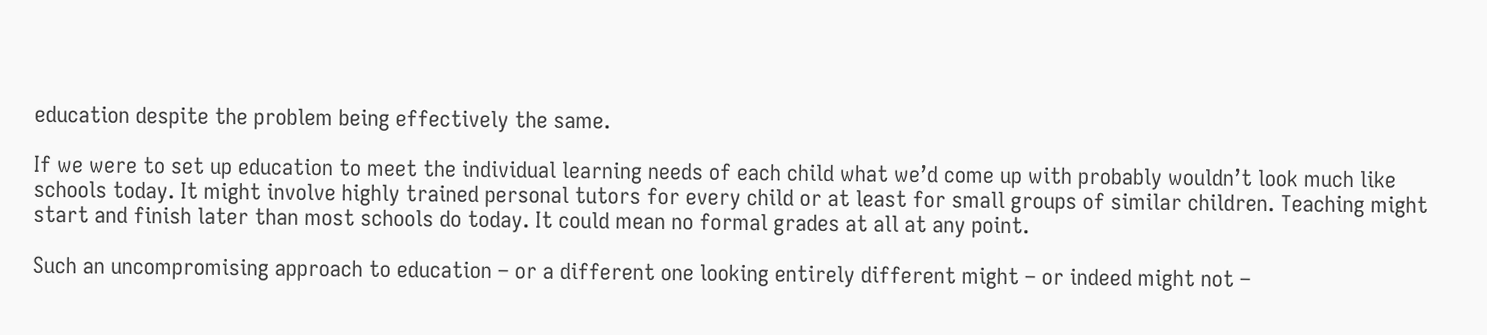education despite the problem being effectively the same.

If we were to set up education to meet the individual learning needs of each child what we’d come up with probably wouldn’t look much like schools today. It might involve highly trained personal tutors for every child or at least for small groups of similar children. Teaching might start and finish later than most schools do today. It could mean no formal grades at all at any point.

Such an uncompromising approach to education – or a different one looking entirely different might – or indeed might not –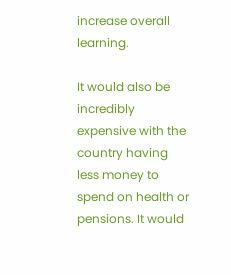increase overall learning.

It would also be incredibly expensive with the country having less money to spend on health or pensions. It would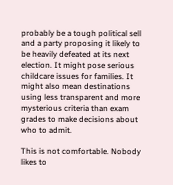probably be a tough political sell and a party proposing it likely to be heavily defeated at its next election. It might pose serious childcare issues for families. It might also mean destinations using less transparent and more mysterious criteria than exam grades to make decisions about who to admit.

This is not comfortable. Nobody likes to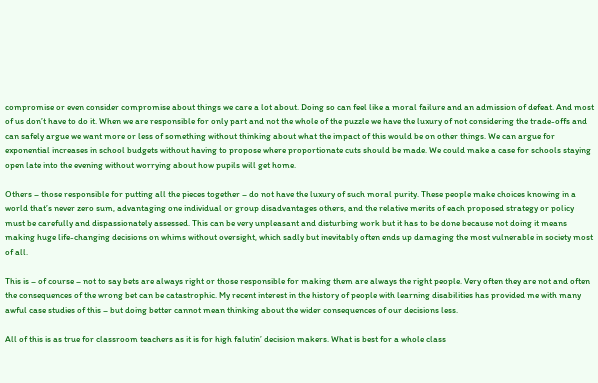compromise or even consider compromise about things we care a lot about. Doing so can feel like a moral failure and an admission of defeat. And most of us don’t have to do it. When we are responsible for only part and not the whole of the puzzle we have the luxury of not considering the trade-offs and can safely argue we want more or less of something without thinking about what the impact of this would be on other things. We can argue for exponential increases in school budgets without having to propose where proportionate cuts should be made. We could make a case for schools staying open late into the evening without worrying about how pupils will get home.

Others – those responsible for putting all the pieces together – do not have the luxury of such moral purity. These people make choices knowing in a world that’s never zero sum, advantaging one individual or group disadvantages others, and the relative merits of each proposed strategy or policy must be carefully and dispassionately assessed. This can be very unpleasant and disturbing work but it has to be done because not doing it means making huge life-changing decisions on whims without oversight, which sadly but inevitably often ends up damaging the most vulnerable in society most of all.

This is – of course – not to say bets are always right or those responsible for making them are always the right people. Very often they are not and often the consequences of the wrong bet can be catastrophic. My recent interest in the history of people with learning disabilities has provided me with many awful case studies of this – but doing better cannot mean thinking about the wider consequences of our decisions less.

All of this is as true for classroom teachers as it is for high falutin’ decision makers. What is best for a whole class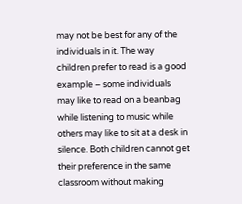may not be best for any of the individuals in it. The way children prefer to read is a good example – some individuals may like to read on a beanbag while listening to music while others may like to sit at a desk in silence. Both children cannot get their preference in the same classroom without making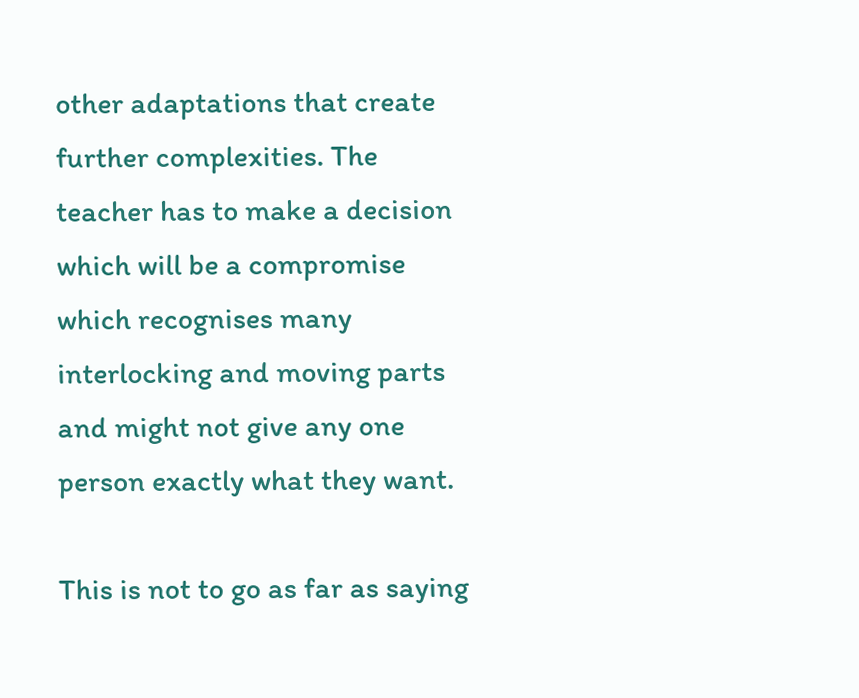other adaptations that create further complexities. The teacher has to make a decision which will be a compromise which recognises many interlocking and moving parts and might not give any one person exactly what they want.

This is not to go as far as saying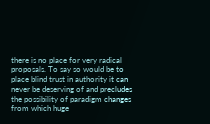there is no place for very radical proposals. To say so would be to place blind trust in authority it can never be deserving of and precludes the possibility of paradigm changes from which huge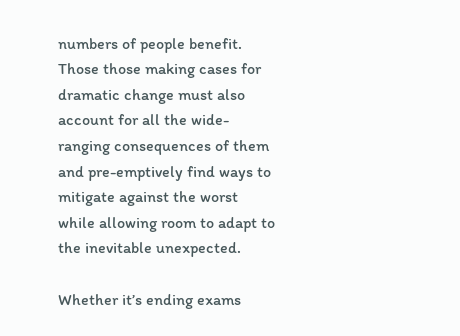numbers of people benefit. Those those making cases for dramatic change must also account for all the wide-ranging consequences of them and pre-emptively find ways to mitigate against the worst while allowing room to adapt to the inevitable unexpected.

Whether it’s ending exams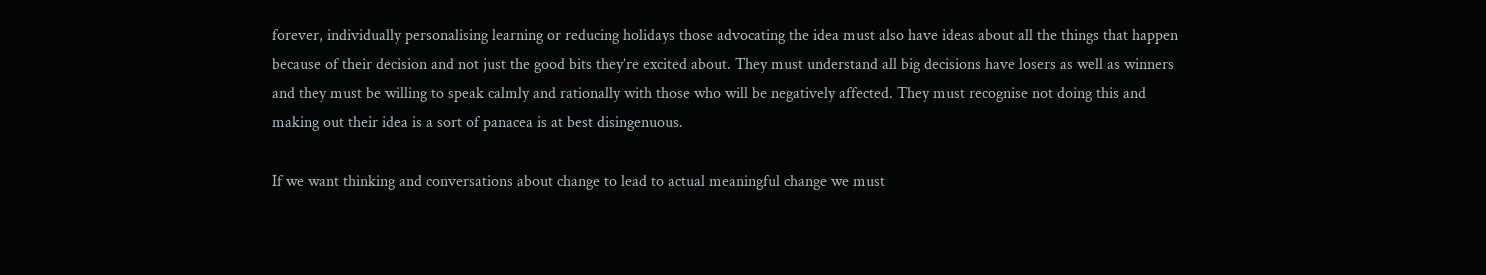forever, individually personalising learning or reducing holidays those advocating the idea must also have ideas about all the things that happen because of their decision and not just the good bits they’re excited about. They must understand all big decisions have losers as well as winners and they must be willing to speak calmly and rationally with those who will be negatively affected. They must recognise not doing this and making out their idea is a sort of panacea is at best disingenuous.

If we want thinking and conversations about change to lead to actual meaningful change we must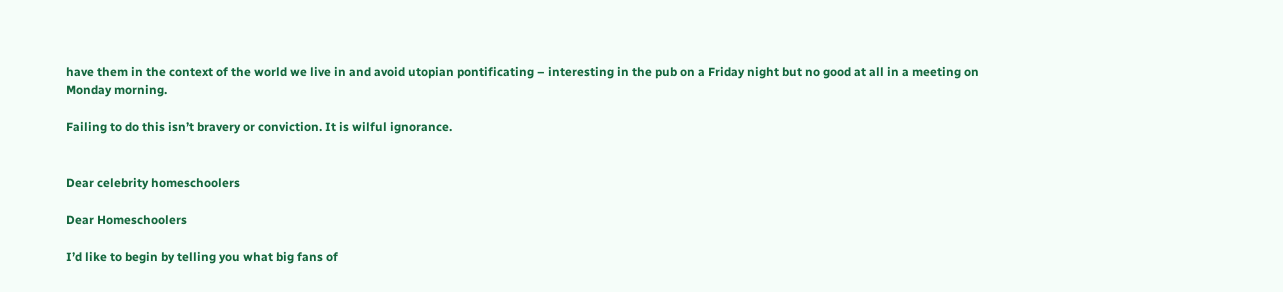have them in the context of the world we live in and avoid utopian pontificating – interesting in the pub on a Friday night but no good at all in a meeting on Monday morning.

Failing to do this isn’t bravery or conviction. It is wilful ignorance.


Dear celebrity homeschoolers

Dear Homeschoolers

I’d like to begin by telling you what big fans of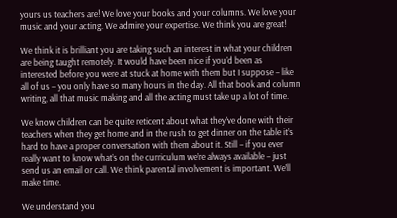yours us teachers are! We love your books and your columns. We love your music and your acting. We admire your expertise. We think you are great!

We think it is brilliant you are taking such an interest in what your children are being taught remotely. It would have been nice if you’d been as interested before you were at stuck at home with them but I suppose – like all of us – you only have so many hours in the day. All that book and column writing, all that music making and all the acting must take up a lot of time.

We know children can be quite reticent about what they’ve done with their teachers when they get home and in the rush to get dinner on the table it’s hard to have a proper conversation with them about it. Still – if you ever really want to know what’s on the curriculum we’re always available – just send us an email or call. We think parental involvement is important. We’ll make time.

We understand you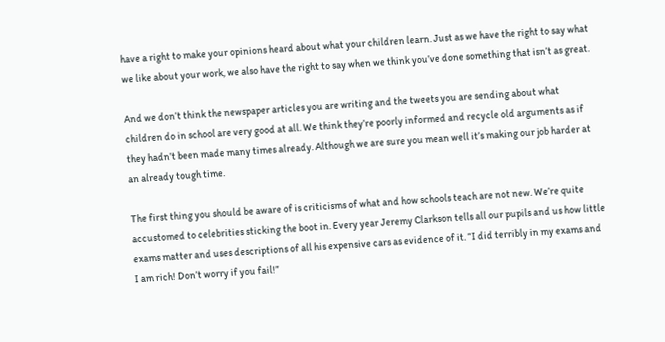have a right to make your opinions heard about what your children learn. Just as we have the right to say what we like about your work, we also have the right to say when we think you’ve done something that isn’t as great.

And we don’t think the newspaper articles you are writing and the tweets you are sending about what children do in school are very good at all. We think they’re poorly informed and recycle old arguments as if they hadn’t been made many times already. Although we are sure you mean well it’s making our job harder at an already tough time.

The first thing you should be aware of is criticisms of what and how schools teach are not new. We’re quite accustomed to celebrities sticking the boot in. Every year Jeremy Clarkson tells all our pupils and us how little exams matter and uses descriptions of all his expensive cars as evidence of it. “I did terribly in my exams and I am rich! Don’t worry if you fail!”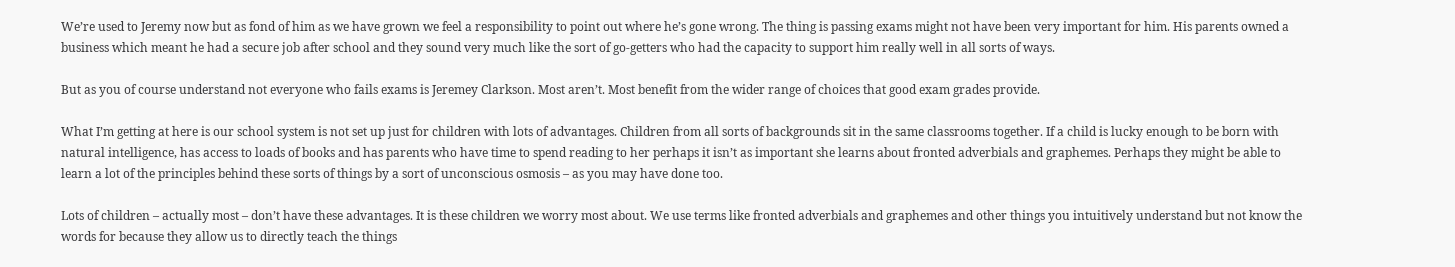We’re used to Jeremy now but as fond of him as we have grown we feel a responsibility to point out where he’s gone wrong. The thing is passing exams might not have been very important for him. His parents owned a business which meant he had a secure job after school and they sound very much like the sort of go-getters who had the capacity to support him really well in all sorts of ways.

But as you of course understand not everyone who fails exams is Jeremey Clarkson. Most aren’t. Most benefit from the wider range of choices that good exam grades provide.

What I’m getting at here is our school system is not set up just for children with lots of advantages. Children from all sorts of backgrounds sit in the same classrooms together. If a child is lucky enough to be born with natural intelligence, has access to loads of books and has parents who have time to spend reading to her perhaps it isn’t as important she learns about fronted adverbials and graphemes. Perhaps they might be able to learn a lot of the principles behind these sorts of things by a sort of unconscious osmosis – as you may have done too.

Lots of children – actually most – don’t have these advantages. It is these children we worry most about. We use terms like fronted adverbials and graphemes and other things you intuitively understand but not know the words for because they allow us to directly teach the things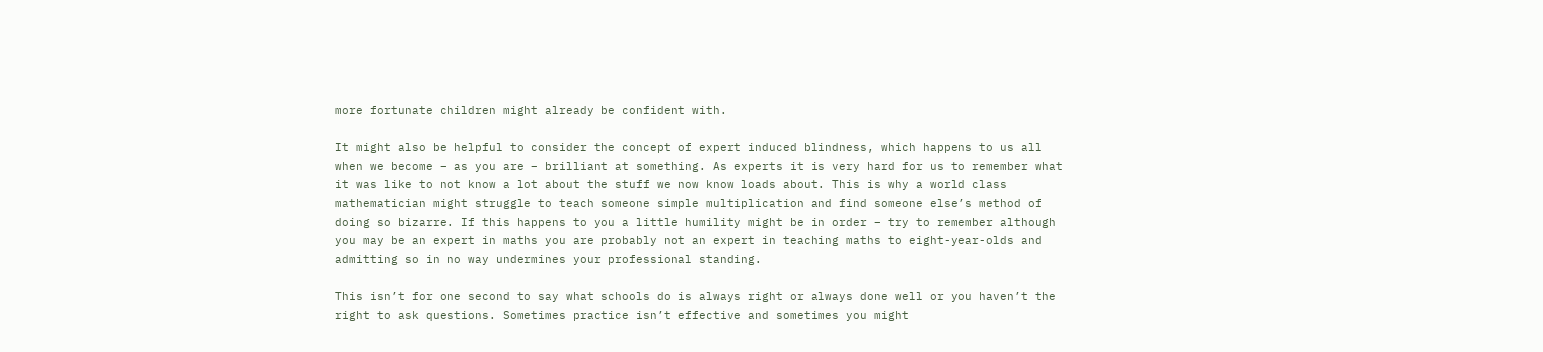more fortunate children might already be confident with.

It might also be helpful to consider the concept of expert induced blindness, which happens to us all when we become – as you are – brilliant at something. As experts it is very hard for us to remember what it was like to not know a lot about the stuff we now know loads about. This is why a world class mathematician might struggle to teach someone simple multiplication and find someone else’s method of doing so bizarre. If this happens to you a little humility might be in order – try to remember although you may be an expert in maths you are probably not an expert in teaching maths to eight-year-olds and admitting so in no way undermines your professional standing.

This isn’t for one second to say what schools do is always right or always done well or you haven’t the right to ask questions. Sometimes practice isn’t effective and sometimes you might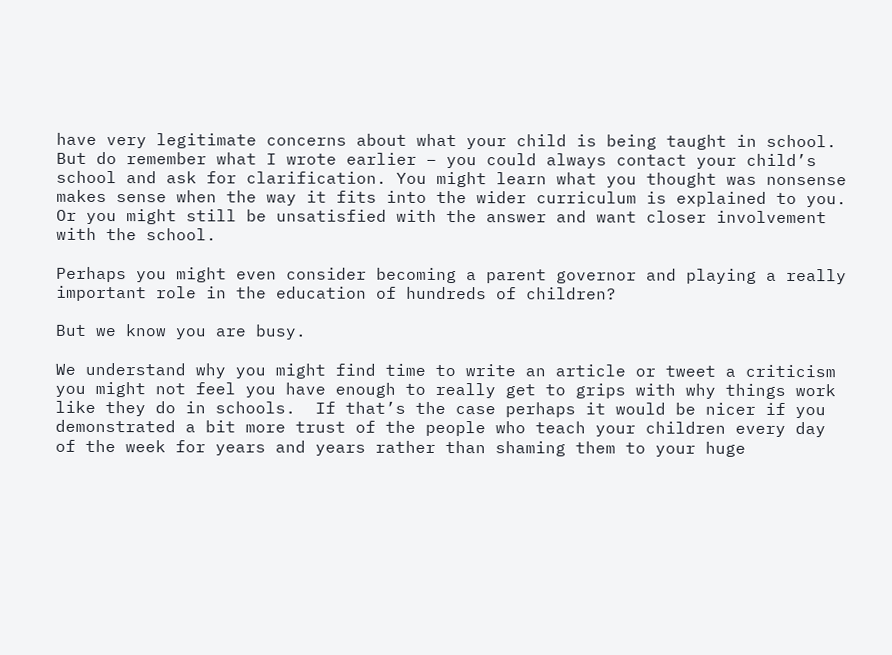have very legitimate concerns about what your child is being taught in school. But do remember what I wrote earlier – you could always contact your child’s school and ask for clarification. You might learn what you thought was nonsense makes sense when the way it fits into the wider curriculum is explained to you. Or you might still be unsatisfied with the answer and want closer involvement with the school.

Perhaps you might even consider becoming a parent governor and playing a really important role in the education of hundreds of children?

But we know you are busy.

We understand why you might find time to write an article or tweet a criticism you might not feel you have enough to really get to grips with why things work like they do in schools.  If that’s the case perhaps it would be nicer if you demonstrated a bit more trust of the people who teach your children every day of the week for years and years rather than shaming them to your huge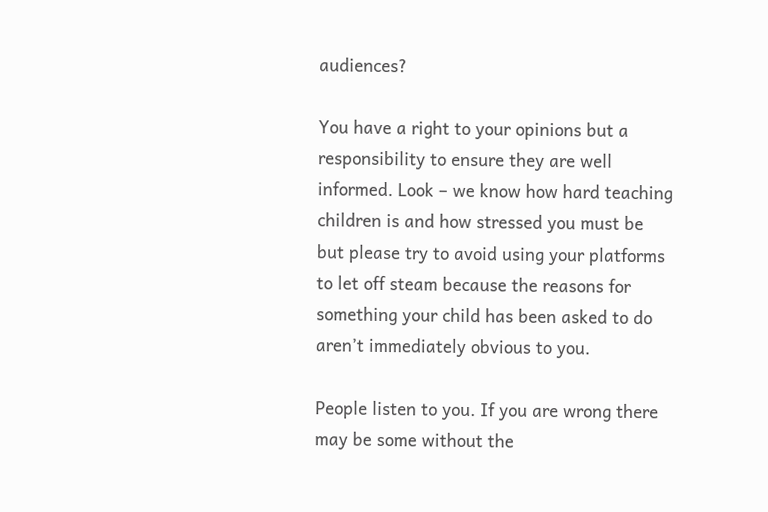audiences?

You have a right to your opinions but a responsibility to ensure they are well informed. Look – we know how hard teaching children is and how stressed you must be but please try to avoid using your platforms to let off steam because the reasons for something your child has been asked to do aren’t immediately obvious to you.

People listen to you. If you are wrong there may be some without the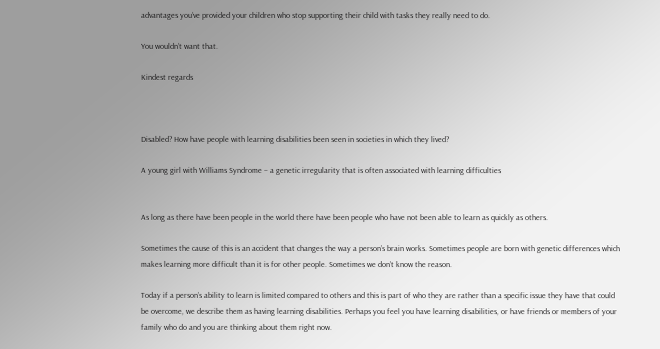advantages you’ve provided your children who stop supporting their child with tasks they really need to do.

You wouldn’t want that.

Kindest regards



Disabled? How have people with learning disabilities been seen in societies in which they lived?

A young girl with Williams Syndrome – a genetic irregularity that is often associated with learning difficulties


As long as there have been people in the world there have been people who have not been able to learn as quickly as others.

Sometimes the cause of this is an accident that changes the way a person’s brain works. Sometimes people are born with genetic differences which makes learning more difficult than it is for other people. Sometimes we don’t know the reason.

Today if a person’s ability to learn is limited compared to others and this is part of who they are rather than a specific issue they have that could be overcome, we describe them as having learning disabilities. Perhaps you feel you have learning disabilities, or have friends or members of your family who do and you are thinking about them right now.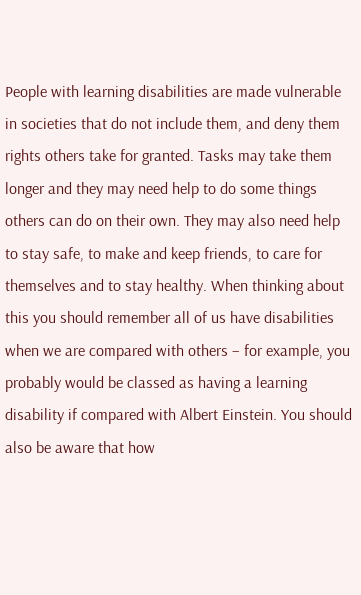People with learning disabilities are made vulnerable in societies that do not include them, and deny them rights others take for granted. Tasks may take them longer and they may need help to do some things others can do on their own. They may also need help to stay safe, to make and keep friends, to care for themselves and to stay healthy. When thinking about this you should remember all of us have disabilities when we are compared with others – for example, you probably would be classed as having a learning disability if compared with Albert Einstein. You should also be aware that how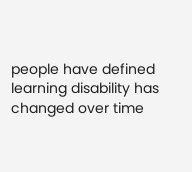people have defined learning disability has changed over time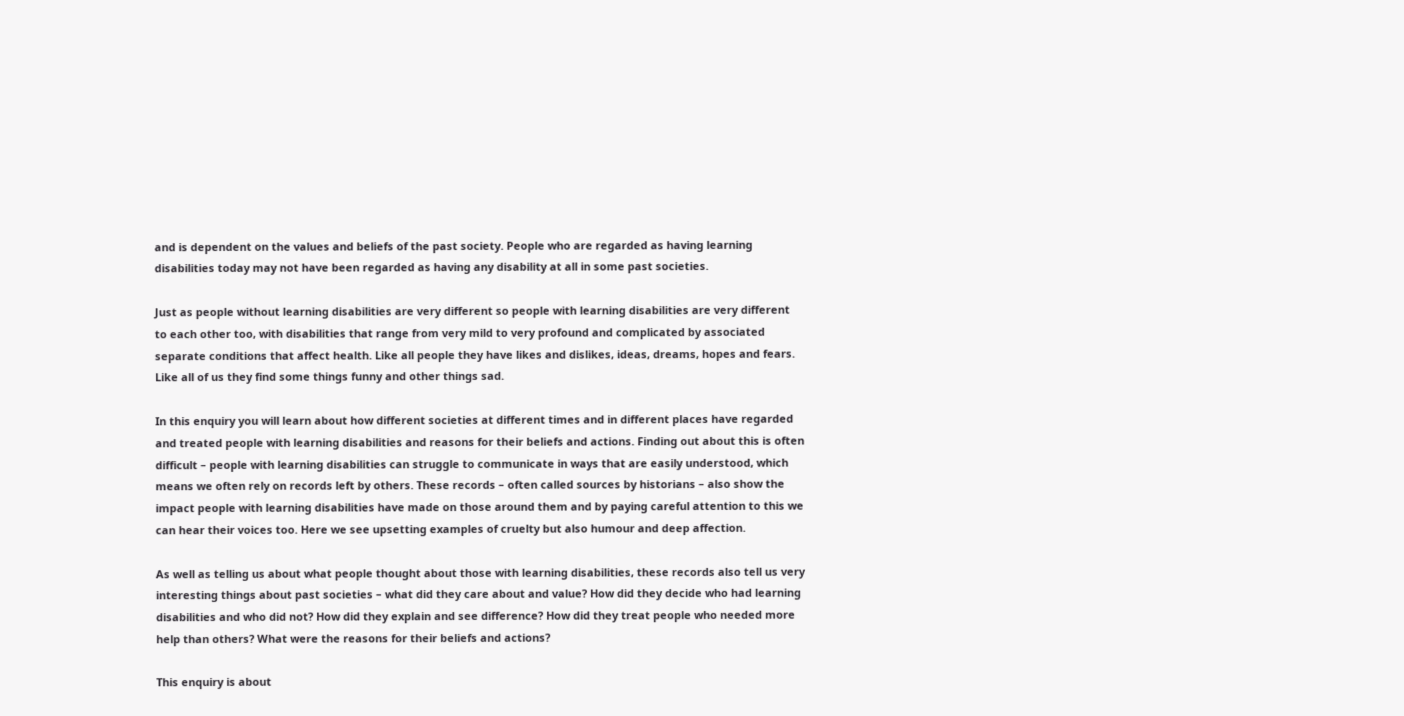and is dependent on the values and beliefs of the past society. People who are regarded as having learning disabilities today may not have been regarded as having any disability at all in some past societies.

Just as people without learning disabilities are very different so people with learning disabilities are very different to each other too, with disabilities that range from very mild to very profound and complicated by associated separate conditions that affect health. Like all people they have likes and dislikes, ideas, dreams, hopes and fears. Like all of us they find some things funny and other things sad.

In this enquiry you will learn about how different societies at different times and in different places have regarded and treated people with learning disabilities and reasons for their beliefs and actions. Finding out about this is often difficult – people with learning disabilities can struggle to communicate in ways that are easily understood, which means we often rely on records left by others. These records – often called sources by historians – also show the impact people with learning disabilities have made on those around them and by paying careful attention to this we can hear their voices too. Here we see upsetting examples of cruelty but also humour and deep affection.

As well as telling us about what people thought about those with learning disabilities, these records also tell us very interesting things about past societies – what did they care about and value? How did they decide who had learning disabilities and who did not? How did they explain and see difference? How did they treat people who needed more help than others? What were the reasons for their beliefs and actions?

This enquiry is about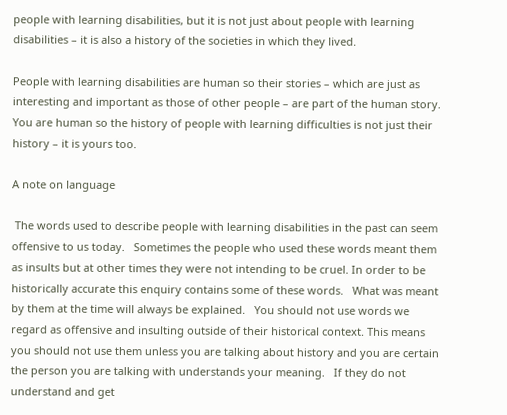people with learning disabilities, but it is not just about people with learning disabilities – it is also a history of the societies in which they lived.

People with learning disabilities are human so their stories – which are just as interesting and important as those of other people – are part of the human story. You are human so the history of people with learning difficulties is not just their history – it is yours too.

A note on language

 The words used to describe people with learning disabilities in the past can seem offensive to us today.   Sometimes the people who used these words meant them as insults but at other times they were not intending to be cruel. In order to be historically accurate this enquiry contains some of these words.   What was meant by them at the time will always be explained.   You should not use words we regard as offensive and insulting outside of their historical context. This means you should not use them unless you are talking about history and you are certain the person you are talking with understands your meaning.   If they do not understand and get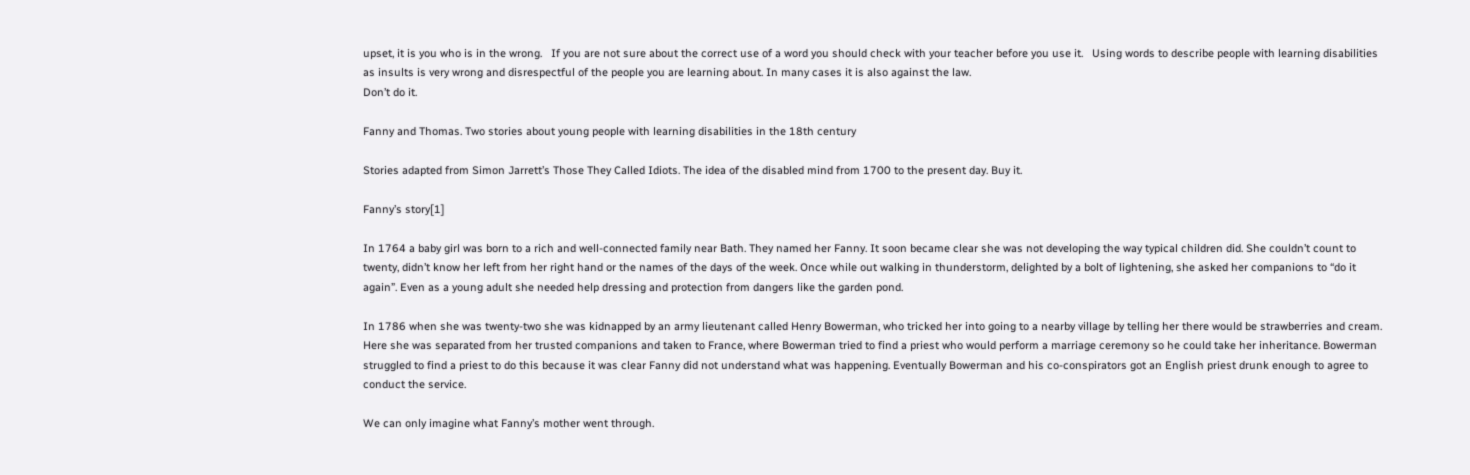upset, it is you who is in the wrong.   If you are not sure about the correct use of a word you should check with your teacher before you use it.   Using words to describe people with learning disabilities as insults is very wrong and disrespectful of the people you are learning about. In many cases it is also against the law.
Don’t do it.

Fanny and Thomas. Two stories about young people with learning disabilities in the 18th century

Stories adapted from Simon Jarrett’s Those They Called Idiots. The idea of the disabled mind from 1700 to the present day. Buy it.

Fanny’s story[1]

In 1764 a baby girl was born to a rich and well-connected family near Bath. They named her Fanny. It soon became clear she was not developing the way typical children did. She couldn’t count to twenty, didn’t know her left from her right hand or the names of the days of the week. Once while out walking in thunderstorm, delighted by a bolt of lightening, she asked her companions to “do it again”. Even as a young adult she needed help dressing and protection from dangers like the garden pond.

In 1786 when she was twenty-two she was kidnapped by an army lieutenant called Henry Bowerman, who tricked her into going to a nearby village by telling her there would be strawberries and cream. Here she was separated from her trusted companions and taken to France, where Bowerman tried to find a priest who would perform a marriage ceremony so he could take her inheritance. Bowerman struggled to find a priest to do this because it was clear Fanny did not understand what was happening. Eventually Bowerman and his co-conspirators got an English priest drunk enough to agree to conduct the service.

We can only imagine what Fanny’s mother went through.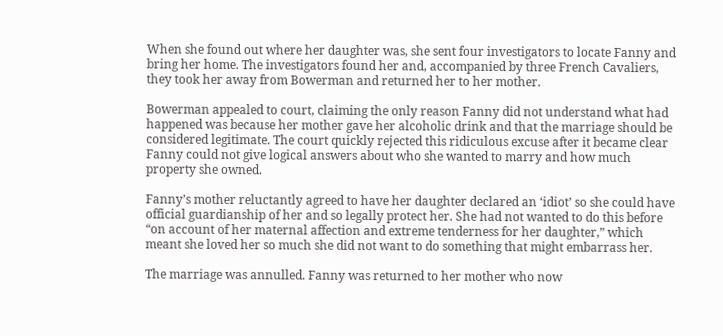When she found out where her daughter was, she sent four investigators to locate Fanny and bring her home. The investigators found her and, accompanied by three French Cavaliers, they took her away from Bowerman and returned her to her mother.

Bowerman appealed to court, claiming the only reason Fanny did not understand what had happened was because her mother gave her alcoholic drink and that the marriage should be considered legitimate. The court quickly rejected this ridiculous excuse after it became clear Fanny could not give logical answers about who she wanted to marry and how much property she owned.

Fanny’s mother reluctantly agreed to have her daughter declared an ‘idiot’ so she could have official guardianship of her and so legally protect her. She had not wanted to do this before “on account of her maternal affection and extreme tenderness for her daughter,” which meant she loved her so much she did not want to do something that might embarrass her.

The marriage was annulled. Fanny was returned to her mother who now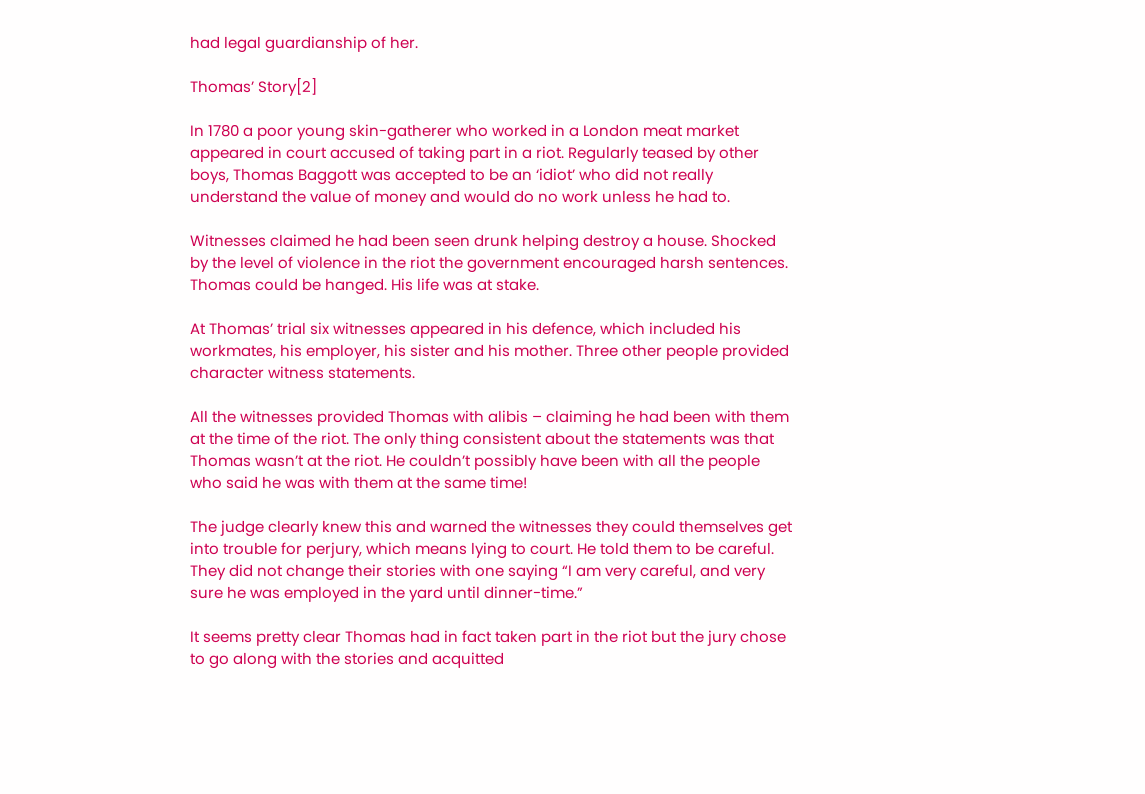had legal guardianship of her.

Thomas’ Story[2]

In 1780 a poor young skin-gatherer who worked in a London meat market appeared in court accused of taking part in a riot. Regularly teased by other boys, Thomas Baggott was accepted to be an ‘idiot’ who did not really understand the value of money and would do no work unless he had to.

Witnesses claimed he had been seen drunk helping destroy a house. Shocked by the level of violence in the riot the government encouraged harsh sentences. Thomas could be hanged. His life was at stake.

At Thomas’ trial six witnesses appeared in his defence, which included his workmates, his employer, his sister and his mother. Three other people provided character witness statements.

All the witnesses provided Thomas with alibis – claiming he had been with them at the time of the riot. The only thing consistent about the statements was that Thomas wasn’t at the riot. He couldn’t possibly have been with all the people who said he was with them at the same time!

The judge clearly knew this and warned the witnesses they could themselves get into trouble for perjury, which means lying to court. He told them to be careful. They did not change their stories with one saying “I am very careful, and very sure he was employed in the yard until dinner-time.”

It seems pretty clear Thomas had in fact taken part in the riot but the jury chose to go along with the stories and acquitted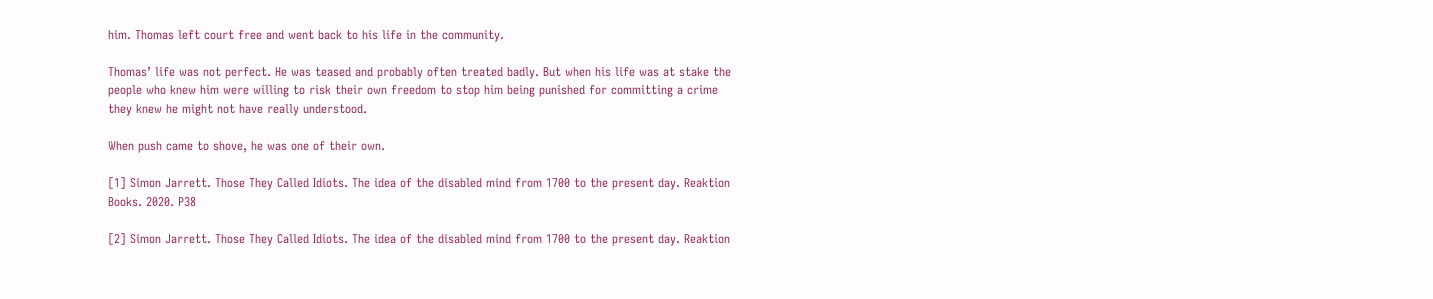him. Thomas left court free and went back to his life in the community.

Thomas’ life was not perfect. He was teased and probably often treated badly. But when his life was at stake the people who knew him were willing to risk their own freedom to stop him being punished for committing a crime they knew he might not have really understood.

When push came to shove, he was one of their own.

[1] Simon Jarrett. Those They Called Idiots. The idea of the disabled mind from 1700 to the present day. Reaktion Books. 2020. P38

[2] Simon Jarrett. Those They Called Idiots. The idea of the disabled mind from 1700 to the present day. Reaktion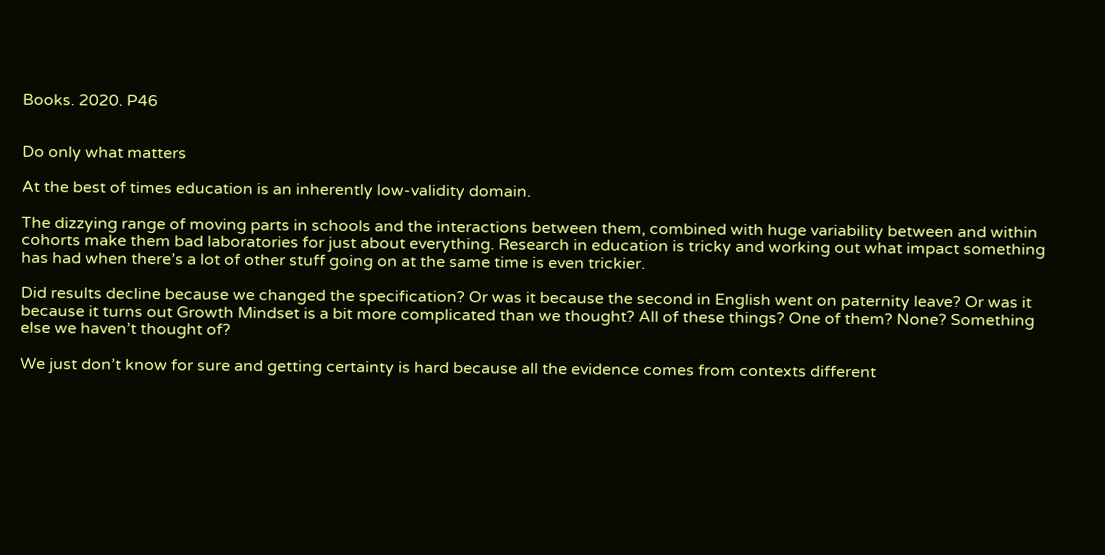Books. 2020. P46


Do only what matters

At the best of times education is an inherently low-validity domain.

The dizzying range of moving parts in schools and the interactions between them, combined with huge variability between and within cohorts make them bad laboratories for just about everything. Research in education is tricky and working out what impact something has had when there’s a lot of other stuff going on at the same time is even trickier.

Did results decline because we changed the specification? Or was it because the second in English went on paternity leave? Or was it because it turns out Growth Mindset is a bit more complicated than we thought? All of these things? One of them? None? Something else we haven’t thought of?

We just don’t know for sure and getting certainty is hard because all the evidence comes from contexts different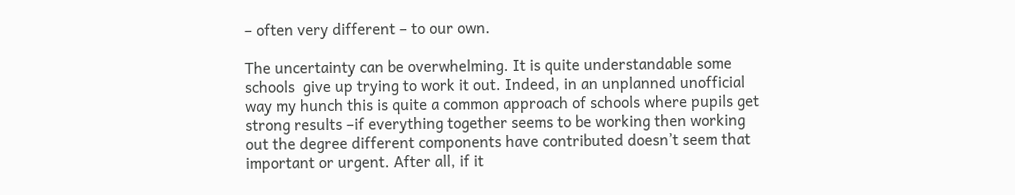– often very different – to our own.

The uncertainty can be overwhelming. It is quite understandable some schools  give up trying to work it out. Indeed, in an unplanned unofficial way my hunch this is quite a common approach of schools where pupils get strong results –if everything together seems to be working then working out the degree different components have contributed doesn’t seem that important or urgent. After all, if it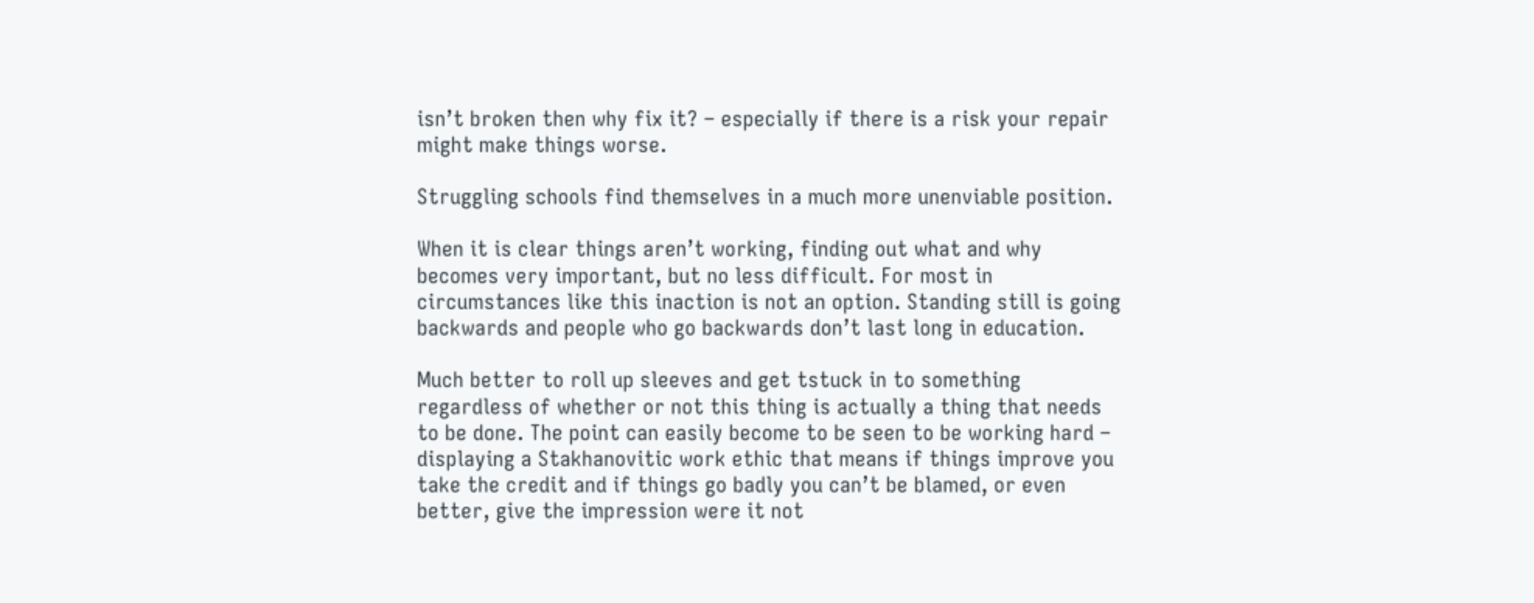isn’t broken then why fix it? – especially if there is a risk your repair might make things worse.

Struggling schools find themselves in a much more unenviable position.

When it is clear things aren’t working, finding out what and why becomes very important, but no less difficult. For most in circumstances like this inaction is not an option. Standing still is going backwards and people who go backwards don’t last long in education.

Much better to roll up sleeves and get tstuck in to something regardless of whether or not this thing is actually a thing that needs to be done. The point can easily become to be seen to be working hard – displaying a Stakhanovitic work ethic that means if things improve you take the credit and if things go badly you can’t be blamed, or even better, give the impression were it not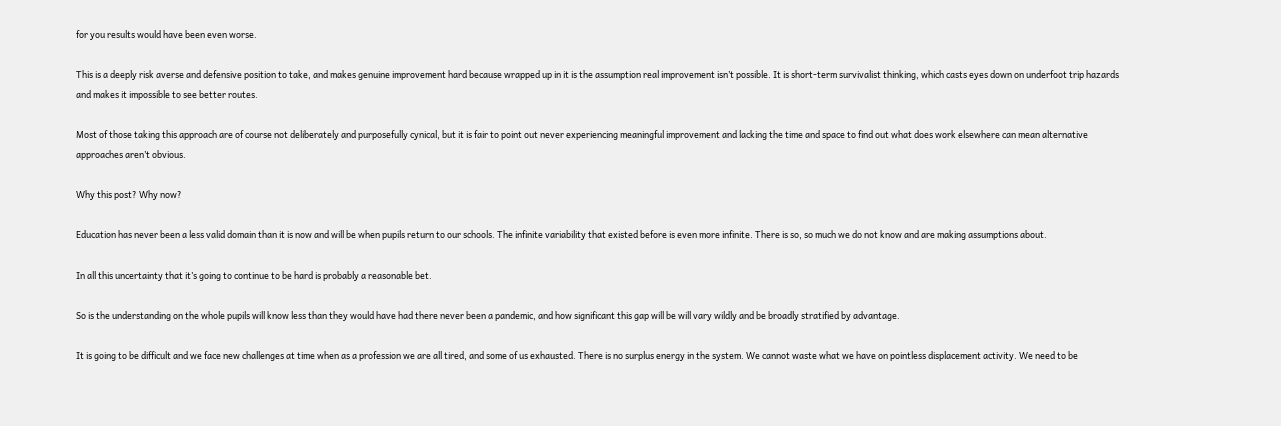for you results would have been even worse.

This is a deeply risk averse and defensive position to take, and makes genuine improvement hard because wrapped up in it is the assumption real improvement isn’t possible. It is short-term survivalist thinking, which casts eyes down on underfoot trip hazards and makes it impossible to see better routes.

Most of those taking this approach are of course not deliberately and purposefully cynical, but it is fair to point out never experiencing meaningful improvement and lacking the time and space to find out what does work elsewhere can mean alternative approaches aren’t obvious.

Why this post? Why now?

Education has never been a less valid domain than it is now and will be when pupils return to our schools. The infinite variability that existed before is even more infinite. There is so, so much we do not know and are making assumptions about.

In all this uncertainty that it’s going to continue to be hard is probably a reasonable bet.

So is the understanding on the whole pupils will know less than they would have had there never been a pandemic, and how significant this gap will be will vary wildly and be broadly stratified by advantage.

It is going to be difficult and we face new challenges at time when as a profession we are all tired, and some of us exhausted. There is no surplus energy in the system. We cannot waste what we have on pointless displacement activity. We need to be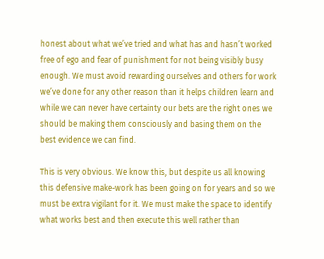honest about what we’ve tried and what has and hasn’t worked free of ego and fear of punishment for not being visibly busy enough. We must avoid rewarding ourselves and others for work we’ve done for any other reason than it helps children learn and while we can never have certainty our bets are the right ones we should be making them consciously and basing them on the best evidence we can find.

This is very obvious. We know this, but despite us all knowing this defensive make-work has been going on for years and so we must be extra vigilant for it. We must make the space to identify what works best and then execute this well rather than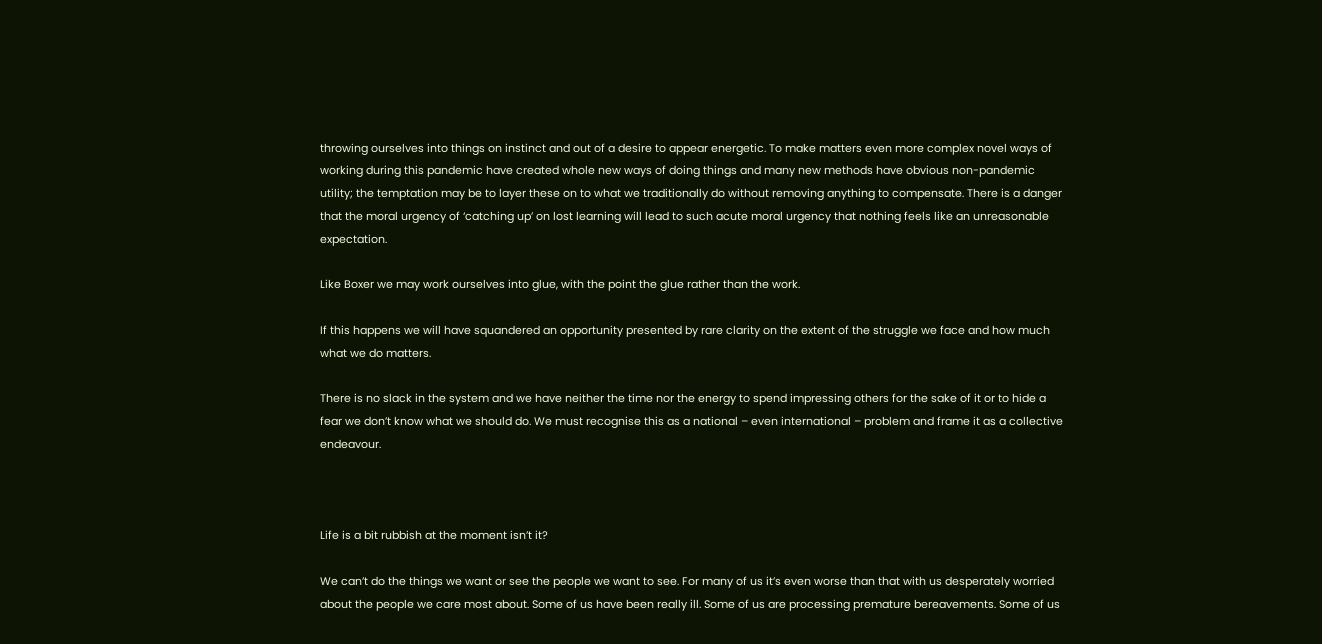throwing ourselves into things on instinct and out of a desire to appear energetic. To make matters even more complex novel ways of working during this pandemic have created whole new ways of doing things and many new methods have obvious non-pandemic utility; the temptation may be to layer these on to what we traditionally do without removing anything to compensate. There is a danger that the moral urgency of ‘catching up’ on lost learning will lead to such acute moral urgency that nothing feels like an unreasonable expectation.

Like Boxer we may work ourselves into glue, with the point the glue rather than the work.

If this happens we will have squandered an opportunity presented by rare clarity on the extent of the struggle we face and how much what we do matters.

There is no slack in the system and we have neither the time nor the energy to spend impressing others for the sake of it or to hide a fear we don’t know what we should do. We must recognise this as a national – even international – problem and frame it as a collective endeavour.



Life is a bit rubbish at the moment isn’t it?

We can’t do the things we want or see the people we want to see. For many of us it’s even worse than that with us desperately worried about the people we care most about. Some of us have been really ill. Some of us are processing premature bereavements. Some of us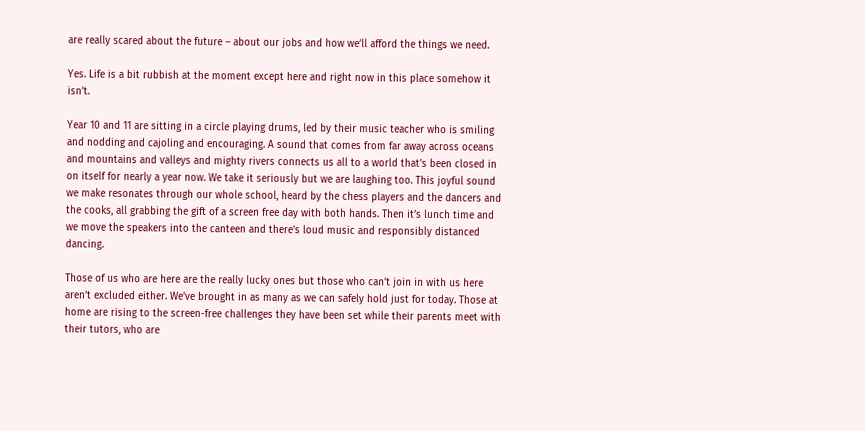are really scared about the future – about our jobs and how we’ll afford the things we need.

Yes. Life is a bit rubbish at the moment except here and right now in this place somehow it isn’t.

Year 10 and 11 are sitting in a circle playing drums, led by their music teacher who is smiling and nodding and cajoling and encouraging. A sound that comes from far away across oceans and mountains and valleys and mighty rivers connects us all to a world that’s been closed in on itself for nearly a year now. We take it seriously but we are laughing too. This joyful sound we make resonates through our whole school, heard by the chess players and the dancers and the cooks, all grabbing the gift of a screen free day with both hands. Then it’s lunch time and we move the speakers into the canteen and there’s loud music and responsibly distanced dancing.

Those of us who are here are the really lucky ones but those who can’t join in with us here aren’t excluded either. We’ve brought in as many as we can safely hold just for today. Those at home are rising to the screen-free challenges they have been set while their parents meet with their tutors, who are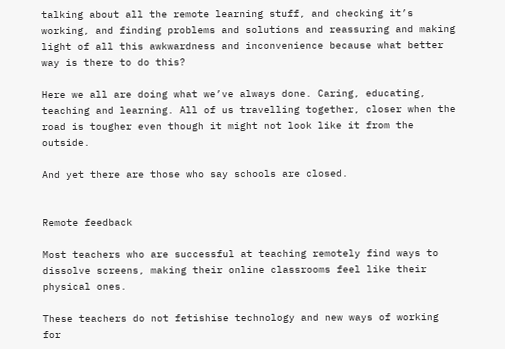talking about all the remote learning stuff, and checking it’s working, and finding problems and solutions and reassuring and making light of all this awkwardness and inconvenience because what better way is there to do this?

Here we all are doing what we’ve always done. Caring, educating, teaching and learning. All of us travelling together, closer when the road is tougher even though it might not look like it from the outside.

And yet there are those who say schools are closed.


Remote feedback

Most teachers who are successful at teaching remotely find ways to dissolve screens, making their online classrooms feel like their physical ones.

These teachers do not fetishise technology and new ways of working for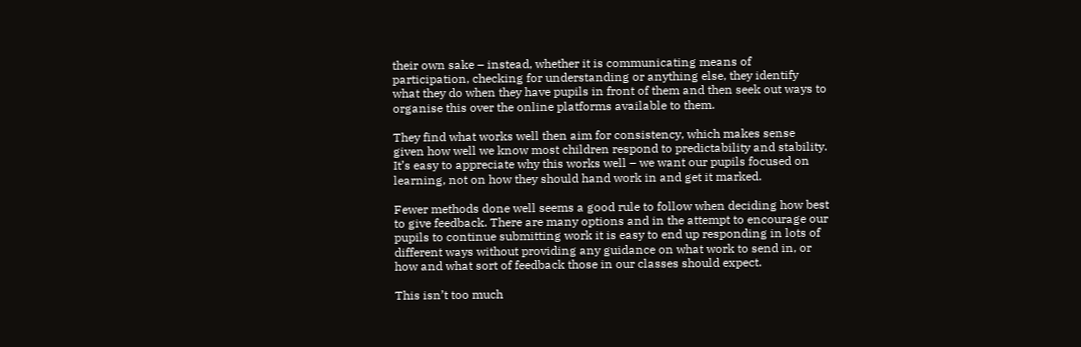their own sake – instead, whether it is communicating means of participation, checking for understanding or anything else, they identify what they do when they have pupils in front of them and then seek out ways to organise this over the online platforms available to them.

They find what works well then aim for consistency, which makes sense given how well we know most children respond to predictability and stability. It’s easy to appreciate why this works well – we want our pupils focused on learning, not on how they should hand work in and get it marked.

Fewer methods done well seems a good rule to follow when deciding how best to give feedback. There are many options and in the attempt to encourage our pupils to continue submitting work it is easy to end up responding in lots of different ways without providing any guidance on what work to send in, or how and what sort of feedback those in our classes should expect.

This isn’t too much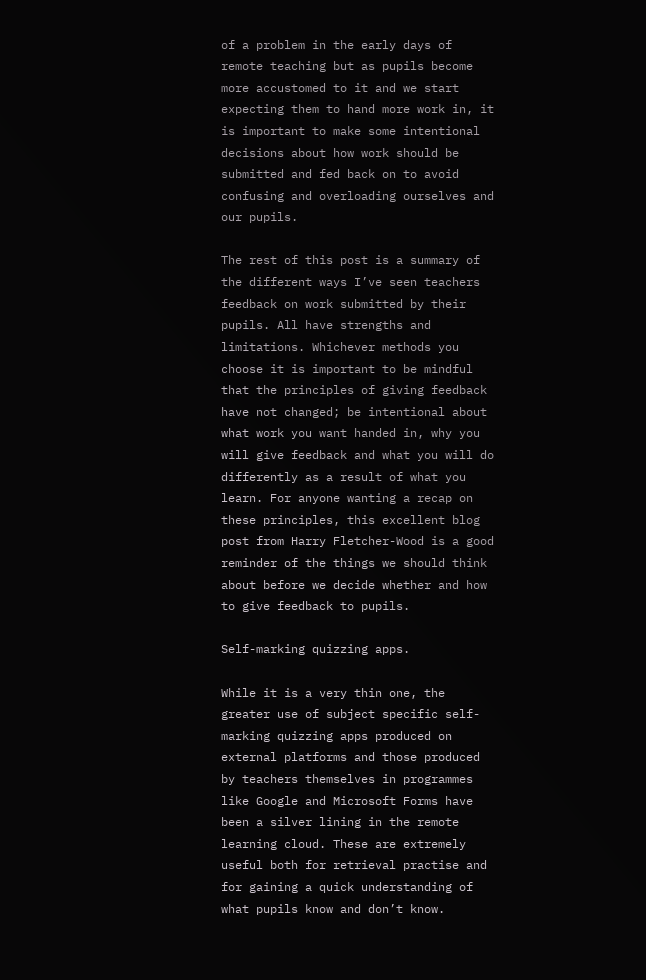of a problem in the early days of remote teaching but as pupils become more accustomed to it and we start expecting them to hand more work in, it is important to make some intentional decisions about how work should be submitted and fed back on to avoid confusing and overloading ourselves and our pupils.

The rest of this post is a summary of the different ways I’ve seen teachers feedback on work submitted by their pupils. All have strengths and limitations. Whichever methods you choose it is important to be mindful that the principles of giving feedback have not changed; be intentional about what work you want handed in, why you will give feedback and what you will do differently as a result of what you learn. For anyone wanting a recap on these principles, this excellent blog post from Harry Fletcher-Wood is a good reminder of the things we should think about before we decide whether and how to give feedback to pupils.

Self-marking quizzing apps.

While it is a very thin one, the greater use of subject specific self-marking quizzing apps produced on external platforms and those produced by teachers themselves in programmes like Google and Microsoft Forms have been a silver lining in the remote learning cloud. These are extremely useful both for retrieval practise and for gaining a quick understanding of what pupils know and don’t know.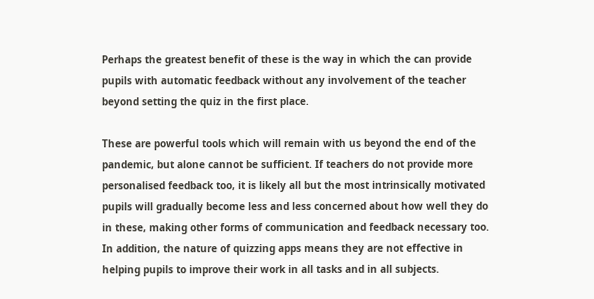Perhaps the greatest benefit of these is the way in which the can provide pupils with automatic feedback without any involvement of the teacher beyond setting the quiz in the first place.

These are powerful tools which will remain with us beyond the end of the pandemic, but alone cannot be sufficient. If teachers do not provide more personalised feedback too, it is likely all but the most intrinsically motivated pupils will gradually become less and less concerned about how well they do in these, making other forms of communication and feedback necessary too. In addition, the nature of quizzing apps means they are not effective in helping pupils to improve their work in all tasks and in all subjects.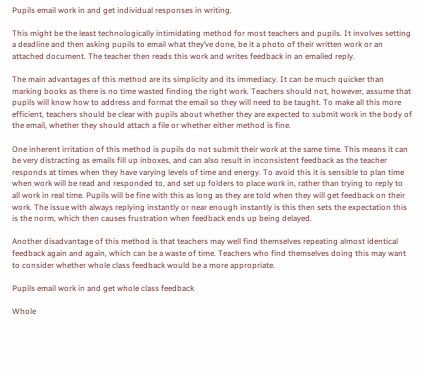Pupils email work in and get individual responses in writing.

This might be the least technologically intimidating method for most teachers and pupils. It involves setting a deadline and then asking pupils to email what they’ve done, be it a photo of their written work or an attached document. The teacher then reads this work and writes feedback in an emailed reply.

The main advantages of this method are its simplicity and its immediacy. It can be much quicker than marking books as there is no time wasted finding the right work. Teachers should not, however, assume that pupils will know how to address and format the email so they will need to be taught. To make all this more efficient, teachers should be clear with pupils about whether they are expected to submit work in the body of the email, whether they should attach a file or whether either method is fine.

One inherent irritation of this method is pupils do not submit their work at the same time. This means it can be very distracting as emails fill up inboxes, and can also result in inconsistent feedback as the teacher responds at times when they have varying levels of time and energy. To avoid this it is sensible to plan time when work will be read and responded to, and set up folders to place work in, rather than trying to reply to all work in real time. Pupils will be fine with this as long as they are told when they will get feedback on their work. The issue with always replying instantly or near enough instantly is this then sets the expectation this is the norm, which then causes frustration when feedback ends up being delayed.

Another disadvantage of this method is that teachers may well find themselves repeating almost identical feedback again and again, which can be a waste of time. Teachers who find themselves doing this may want to consider whether whole class feedback would be a more appropriate.

Pupils email work in and get whole class feedback

Whole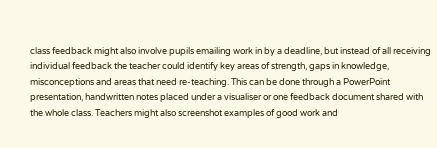class feedback might also involve pupils emailing work in by a deadline, but instead of all receiving individual feedback the teacher could identify key areas of strength, gaps in knowledge, misconceptions and areas that need re-teaching. This can be done through a PowerPoint presentation, handwritten notes placed under a visualiser or one feedback document shared with the whole class. Teachers might also screenshot examples of good work and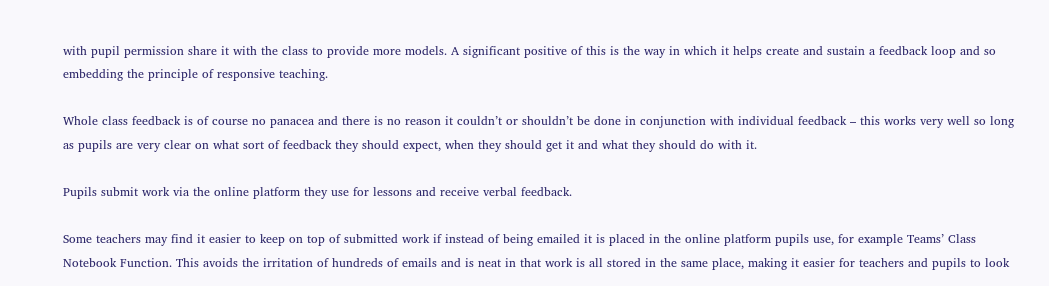with pupil permission share it with the class to provide more models. A significant positive of this is the way in which it helps create and sustain a feedback loop and so embedding the principle of responsive teaching.

Whole class feedback is of course no panacea and there is no reason it couldn’t or shouldn’t be done in conjunction with individual feedback – this works very well so long as pupils are very clear on what sort of feedback they should expect, when they should get it and what they should do with it.

Pupils submit work via the online platform they use for lessons and receive verbal feedback.

Some teachers may find it easier to keep on top of submitted work if instead of being emailed it is placed in the online platform pupils use, for example Teams’ Class Notebook Function. This avoids the irritation of hundreds of emails and is neat in that work is all stored in the same place, making it easier for teachers and pupils to look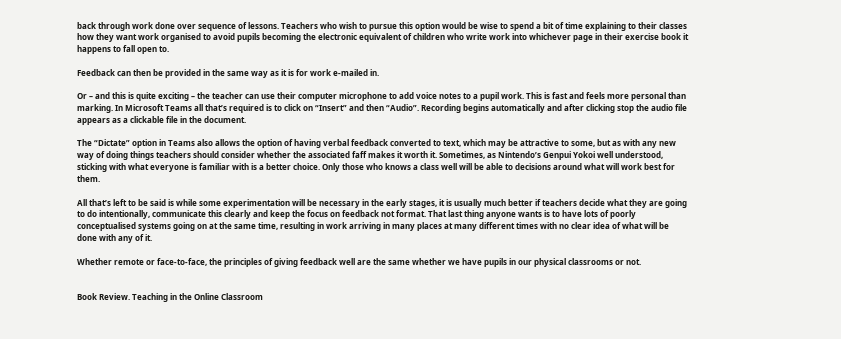back through work done over sequence of lessons. Teachers who wish to pursue this option would be wise to spend a bit of time explaining to their classes how they want work organised to avoid pupils becoming the electronic equivalent of children who write work into whichever page in their exercise book it happens to fall open to.

Feedback can then be provided in the same way as it is for work e-mailed in.

Or – and this is quite exciting – the teacher can use their computer microphone to add voice notes to a pupil work. This is fast and feels more personal than marking. In Microsoft Teams all that’s required is to click on “Insert” and then “Audio”. Recording begins automatically and after clicking stop the audio file appears as a clickable file in the document.

The “Dictate” option in Teams also allows the option of having verbal feedback converted to text, which may be attractive to some, but as with any new way of doing things teachers should consider whether the associated faff makes it worth it. Sometimes, as Nintendo’s Genpui Yokoi well understood, sticking with what everyone is familiar with is a better choice. Only those who knows a class well will be able to decisions around what will work best for them.

All that’s left to be said is while some experimentation will be necessary in the early stages, it is usually much better if teachers decide what they are going to do intentionally, communicate this clearly and keep the focus on feedback not format. That last thing anyone wants is to have lots of poorly conceptualised systems going on at the same time, resulting in work arriving in many places at many different times with no clear idea of what will be done with any of it.

Whether remote or face-to-face, the principles of giving feedback well are the same whether we have pupils in our physical classrooms or not.


Book Review. Teaching in the Online Classroom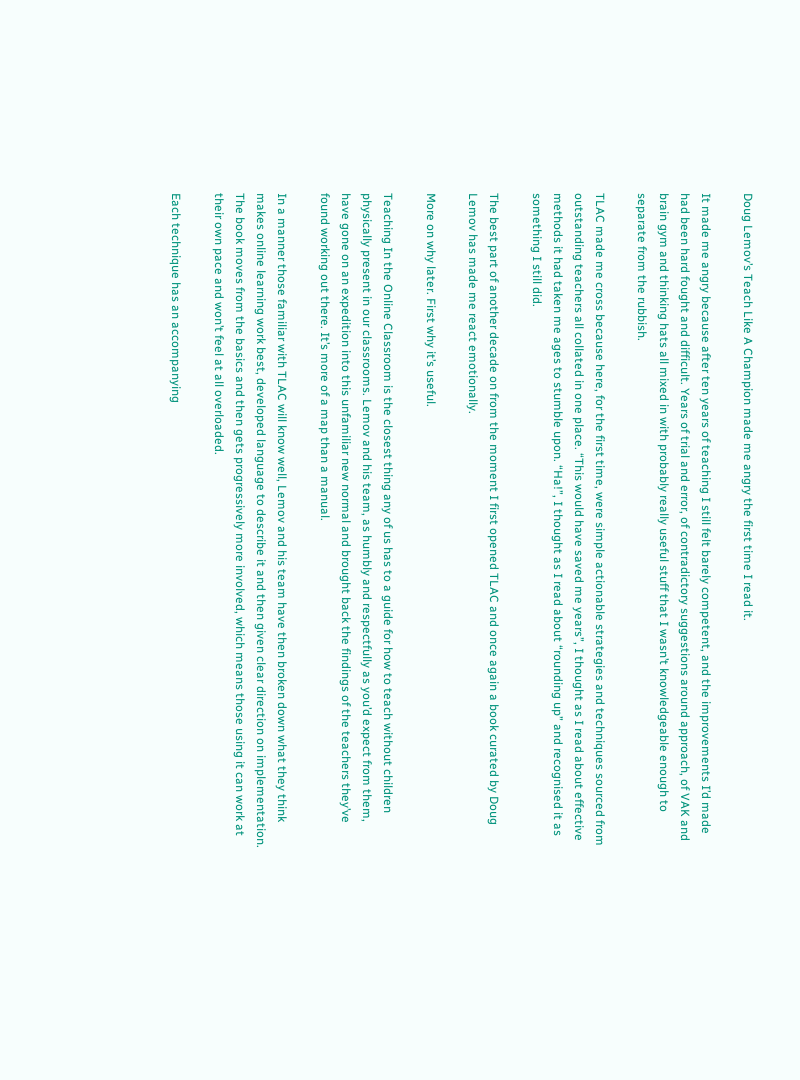Doug Lemov’s Teach Like A Champion made me angry the first time I read it.

It made me angry because after ten years of teaching I still felt barely competent, and the improvements I’d made had been hard fought and difficult. Years of trial and error, of contradictory suggestions around approach, of VAK and brain gym and thinking hats all mixed in with probably really useful stuff that I wasn’t knowledgeable enough to separate from the rubbish.

TLAC made me cross because here, for the first time, were simple actionable strategies and techniques sourced from outstanding teachers all collated in one place. “This would have saved me years”, I thought as I read about effective methods it had taken me ages to stumble upon. “Ha!”, I thought as I read about “rounding up” and recognised it as something I still did.

The best part of another decade on from the moment I first opened TLAC and once again a book curated by Doug Lemov has made me react emotionally.

More on why later. First why it’s useful.

Teaching In the Online Classroom is the closest thing any of us has to a guide for how to teach without children physically present in our classrooms. Lemov and his team, as humbly and respectfully as you’d expect from them, have gone on an expedition into this unfamiliar new normal and brought back the findings of the teachers they’ve found working out there. It’s more of a map than a manual.

In a manner those familiar with TLAC will know well, Lemov and his team have then broken down what they think makes online learning work best, developed language to describe it and then given clear direction on implementation. The book moves from the basics and then gets progressively more involved, which means those using it can work at their own pace and won’t feel at all overloaded.

Each technique has an accompanying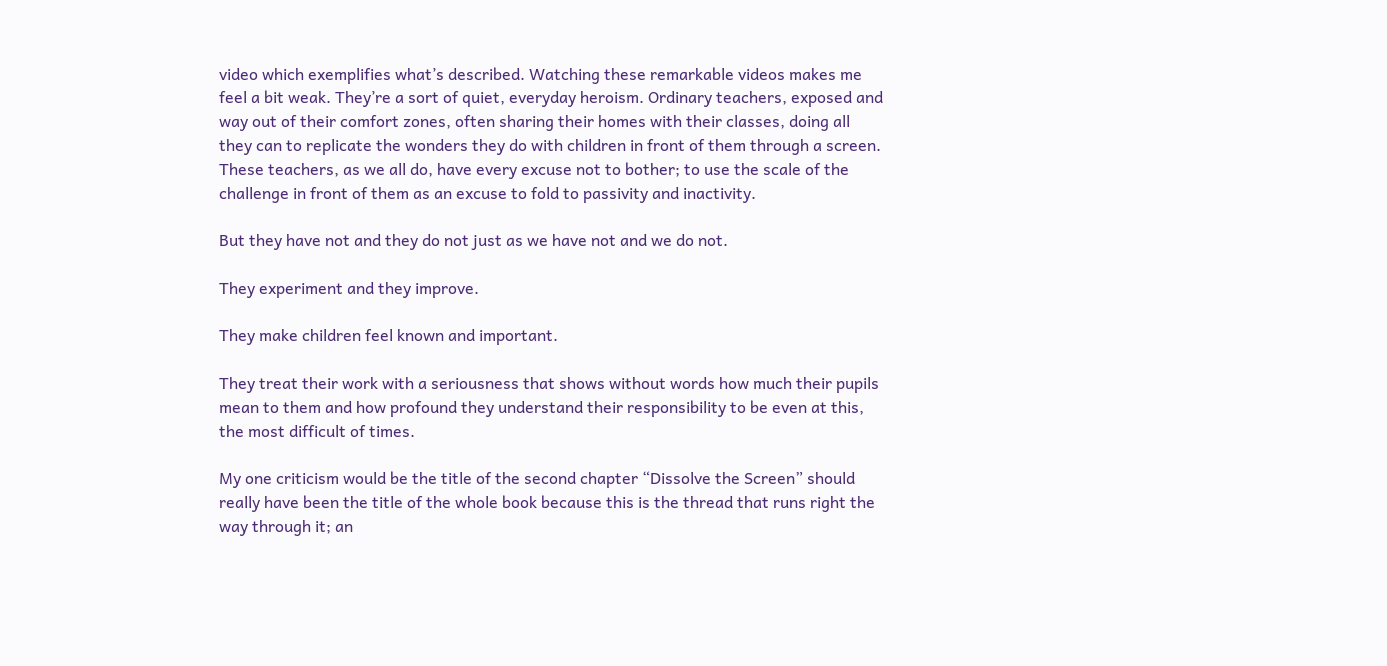video which exemplifies what’s described. Watching these remarkable videos makes me feel a bit weak. They’re a sort of quiet, everyday heroism. Ordinary teachers, exposed and way out of their comfort zones, often sharing their homes with their classes, doing all they can to replicate the wonders they do with children in front of them through a screen. These teachers, as we all do, have every excuse not to bother; to use the scale of the challenge in front of them as an excuse to fold to passivity and inactivity.

But they have not and they do not just as we have not and we do not.

They experiment and they improve.

They make children feel known and important.

They treat their work with a seriousness that shows without words how much their pupils mean to them and how profound they understand their responsibility to be even at this, the most difficult of times.

My one criticism would be the title of the second chapter “Dissolve the Screen” should really have been the title of the whole book because this is the thread that runs right the way through it; an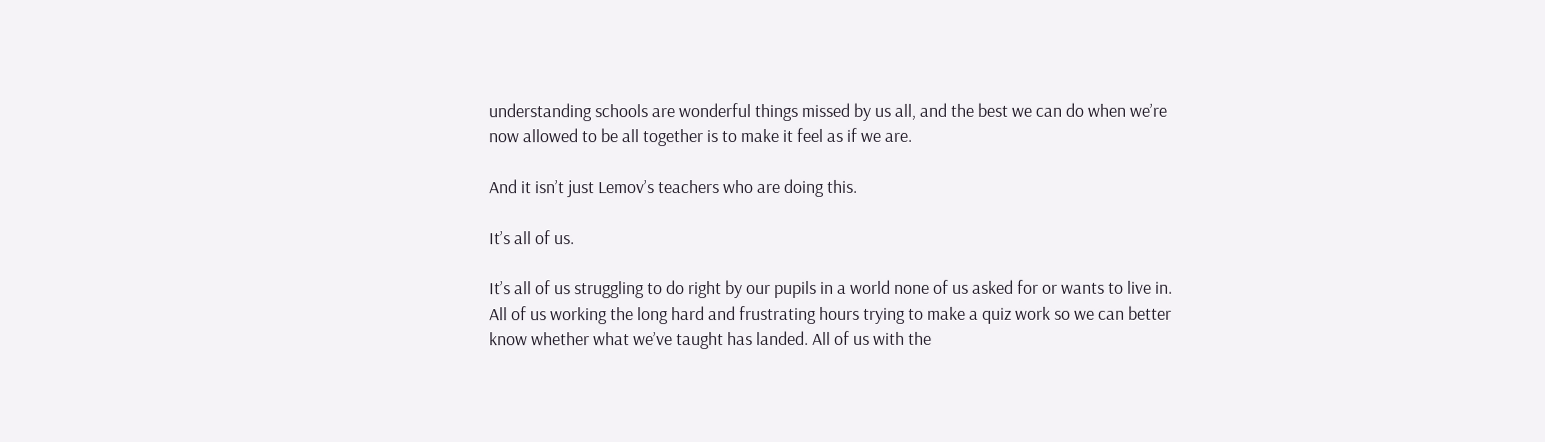understanding schools are wonderful things missed by us all, and the best we can do when we’re now allowed to be all together is to make it feel as if we are.

And it isn’t just Lemov’s teachers who are doing this.

It’s all of us.

It’s all of us struggling to do right by our pupils in a world none of us asked for or wants to live in. All of us working the long hard and frustrating hours trying to make a quiz work so we can better know whether what we’ve taught has landed. All of us with the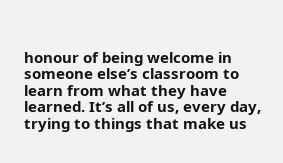honour of being welcome in someone else’s classroom to learn from what they have learned. It’s all of us, every day, trying to things that make us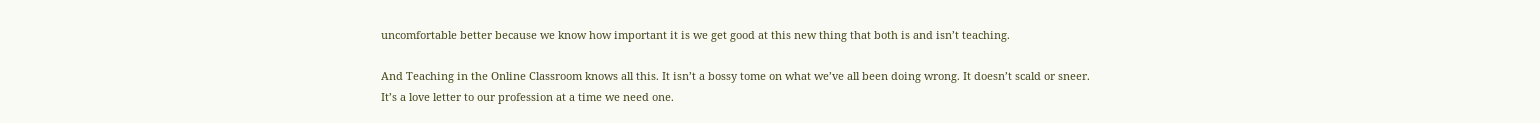uncomfortable better because we know how important it is we get good at this new thing that both is and isn’t teaching.

And Teaching in the Online Classroom knows all this. It isn’t a bossy tome on what we’ve all been doing wrong. It doesn’t scald or sneer. It’s a love letter to our profession at a time we need one.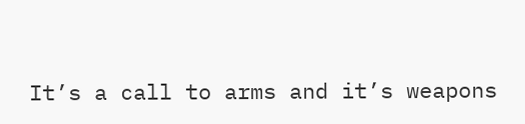It’s a call to arms and it’s weapons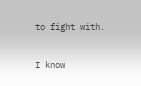to fight with.

I know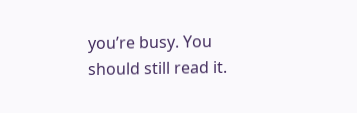you’re busy. You should still read it.